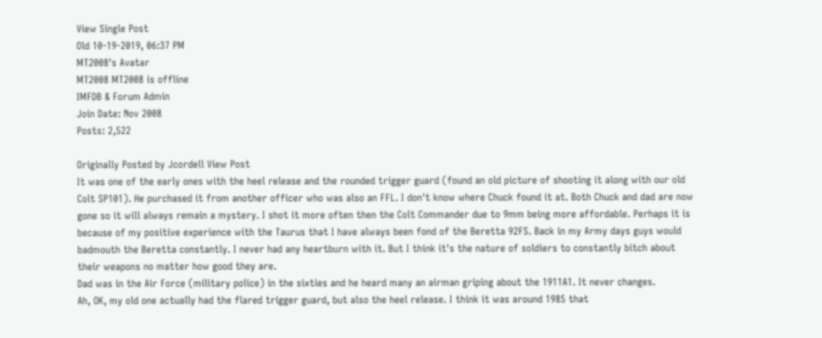View Single Post
Old 10-19-2019, 06:37 PM
MT2008's Avatar
MT2008 MT2008 is offline
IMFDB & Forum Admin
Join Date: Nov 2008
Posts: 2,522

Originally Posted by Jcordell View Post
It was one of the early ones with the heel release and the rounded trigger guard (found an old picture of shooting it along with our old Colt SP101). He purchased it from another officer who was also an FFL. I don't know where Chuck found it at. Both Chuck and dad are now gone so it will always remain a mystery. I shot it more often then the Colt Commander due to 9mm being more affordable. Perhaps it is because of my positive experience with the Taurus that I have always been fond of the Beretta 92FS. Back in my Army days guys would badmouth the Beretta constantly. I never had any heartburn with it. But I think it's the nature of soldiers to constantly bitch about their weapons no matter how good they are.
Dad was in the Air Force (military police) in the sixties and he heard many an airman griping about the 1911A1. It never changes.
Ah, OK, my old one actually had the flared trigger guard, but also the heel release. I think it was around 1985 that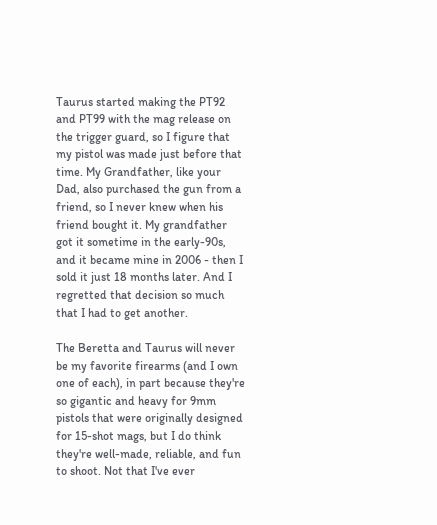Taurus started making the PT92 and PT99 with the mag release on the trigger guard, so I figure that my pistol was made just before that time. My Grandfather, like your Dad, also purchased the gun from a friend, so I never knew when his friend bought it. My grandfather got it sometime in the early-90s, and it became mine in 2006 - then I sold it just 18 months later. And I regretted that decision so much that I had to get another.

The Beretta and Taurus will never be my favorite firearms (and I own one of each), in part because they're so gigantic and heavy for 9mm pistols that were originally designed for 15-shot mags, but I do think they're well-made, reliable, and fun to shoot. Not that I've ever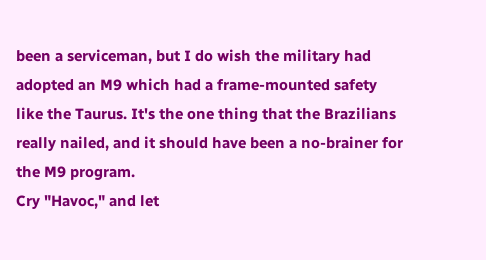been a serviceman, but I do wish the military had adopted an M9 which had a frame-mounted safety like the Taurus. It's the one thing that the Brazilians really nailed, and it should have been a no-brainer for the M9 program.
Cry "Havoc," and let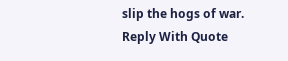slip the hogs of war.
Reply With Quote